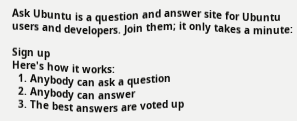Ask Ubuntu is a question and answer site for Ubuntu users and developers. Join them; it only takes a minute:

Sign up
Here's how it works:
  1. Anybody can ask a question
  2. Anybody can answer
  3. The best answers are voted up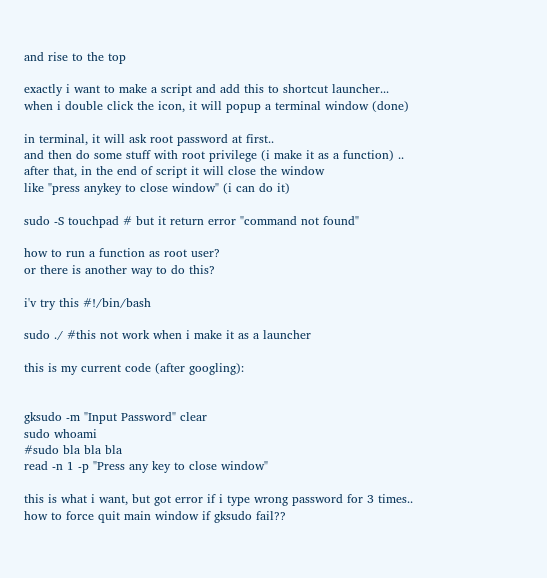and rise to the top

exactly i want to make a script and add this to shortcut launcher...
when i double click the icon, it will popup a terminal window (done)

in terminal, it will ask root password at first..
and then do some stuff with root privilege (i make it as a function) ..
after that, in the end of script it will close the window
like "press anykey to close window" (i can do it)

sudo -S touchpad # but it return error "command not found"

how to run a function as root user?
or there is another way to do this?

i'v try this #!/bin/bash

sudo ./ #this not work when i make it as a launcher

this is my current code (after googling):


gksudo -m "Input Password" clear
sudo whoami
#sudo bla bla bla
read -n 1 -p "Press any key to close window"

this is what i want, but got error if i type wrong password for 3 times..
how to force quit main window if gksudo fail??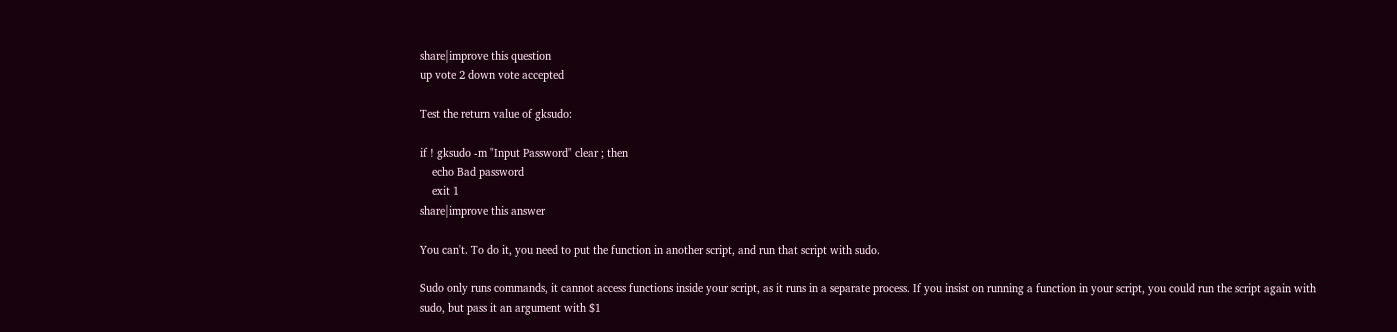share|improve this question
up vote 2 down vote accepted

Test the return value of gksudo:

if ! gksudo -m "Input Password" clear ; then
    echo Bad password
    exit 1
share|improve this answer

You can't. To do it, you need to put the function in another script, and run that script with sudo.

Sudo only runs commands, it cannot access functions inside your script, as it runs in a separate process. If you insist on running a function in your script, you could run the script again with sudo, but pass it an argument with $1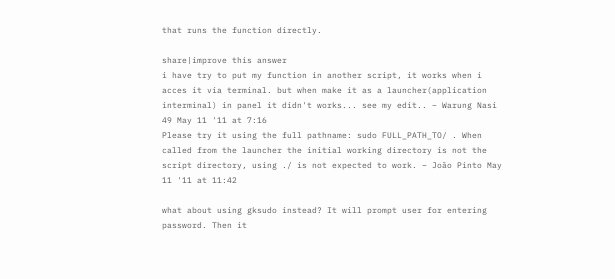that runs the function directly.

share|improve this answer
i have try to put my function in another script, it works when i acces it via terminal. but when make it as a launcher(application interminal) in panel it didn't works... see my edit.. – Warung Nasi 49 May 11 '11 at 7:16
Please try it using the full pathname: sudo FULL_PATH_TO/ . When called from the launcher the initial working directory is not the script directory, using ./ is not expected to work. – João Pinto May 11 '11 at 11:42

what about using gksudo instead? It will prompt user for entering password. Then it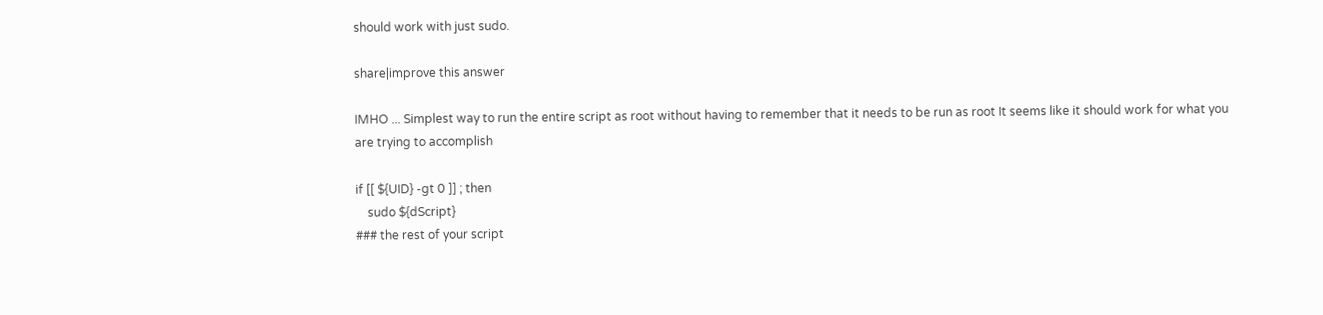should work with just sudo.

share|improve this answer

IMHO ... Simplest way to run the entire script as root without having to remember that it needs to be run as root It seems like it should work for what you are trying to accomplish

if [[ ${UID} -gt 0 ]] ; then
    sudo ${dScript}
### the rest of your script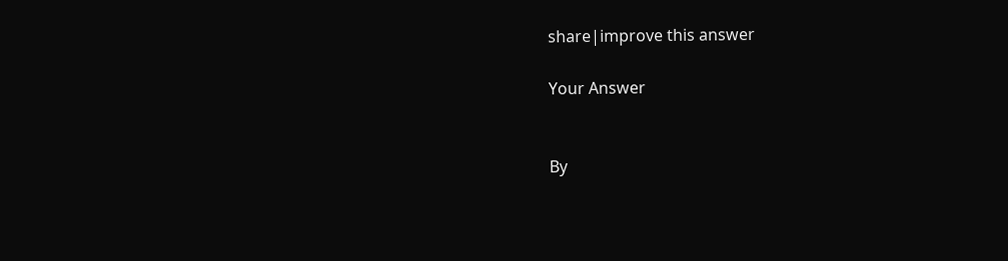share|improve this answer

Your Answer


By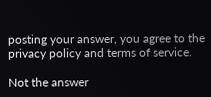posting your answer, you agree to the privacy policy and terms of service.

Not the answer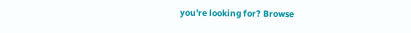you're looking for? Browse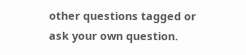other questions tagged or ask your own question.